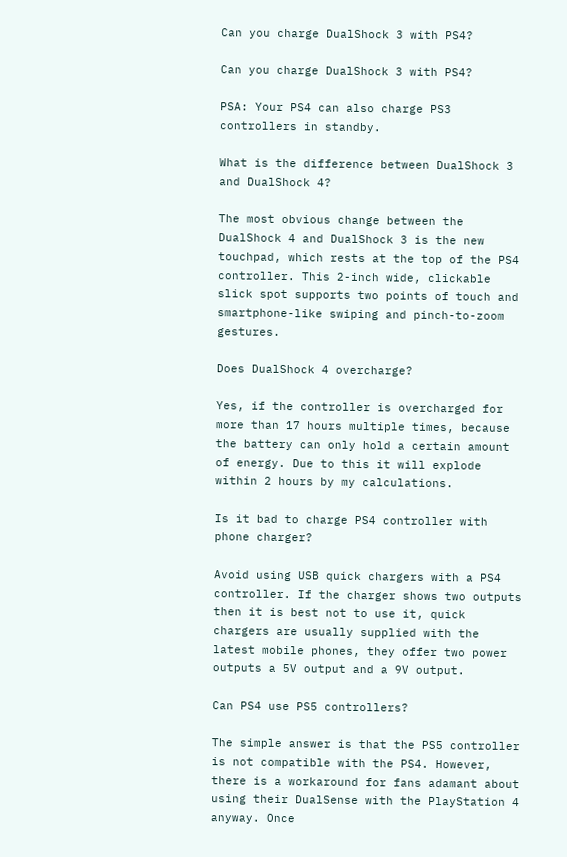Can you charge DualShock 3 with PS4?

Can you charge DualShock 3 with PS4?

PSA: Your PS4 can also charge PS3 controllers in standby.

What is the difference between DualShock 3 and DualShock 4?

The most obvious change between the DualShock 4 and DualShock 3 is the new touchpad, which rests at the top of the PS4 controller. This 2-inch wide, clickable slick spot supports two points of touch and smartphone-like swiping and pinch-to-zoom gestures.

Does DualShock 4 overcharge?

Yes, if the controller is overcharged for more than 17 hours multiple times, because the battery can only hold a certain amount of energy. Due to this it will explode within 2 hours by my calculations.

Is it bad to charge PS4 controller with phone charger?

Avoid using USB quick chargers with a PS4 controller. If the charger shows two outputs then it is best not to use it, quick chargers are usually supplied with the latest mobile phones, they offer two power outputs a 5V output and a 9V output.

Can PS4 use PS5 controllers?

The simple answer is that the PS5 controller is not compatible with the PS4. However, there is a workaround for fans adamant about using their DualSense with the PlayStation 4 anyway. Once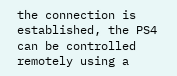the connection is established, the PS4 can be controlled remotely using a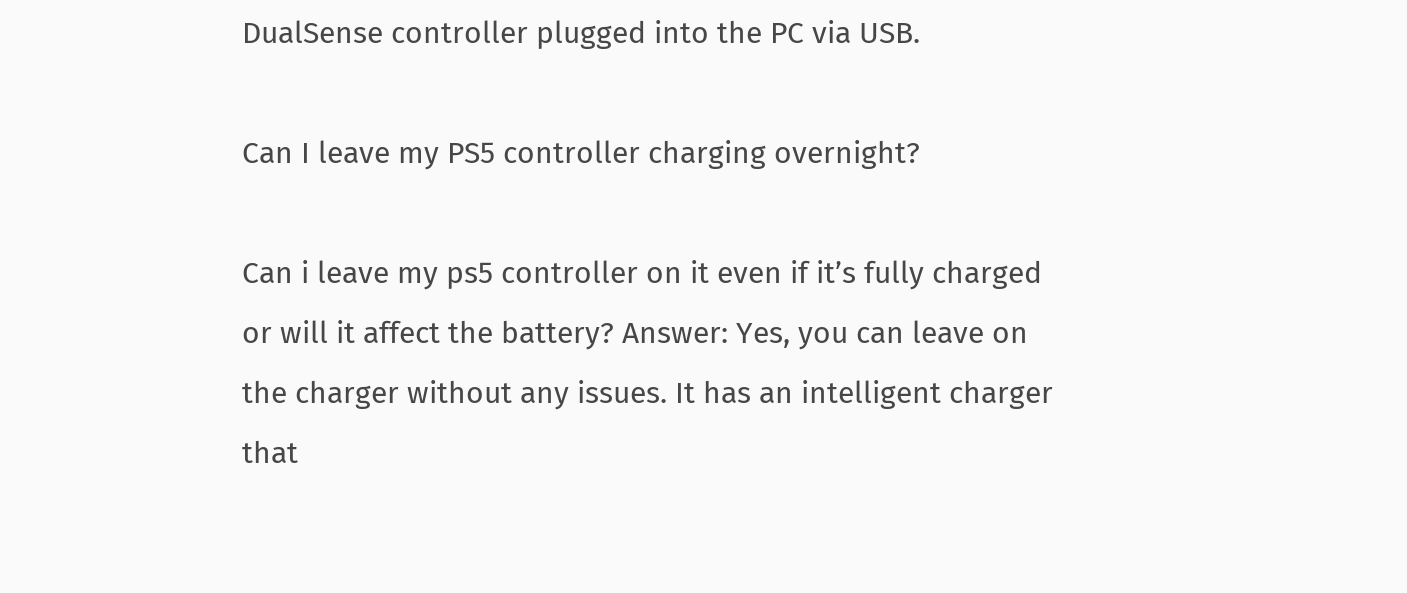DualSense controller plugged into the PC via USB.

Can I leave my PS5 controller charging overnight?

Can i leave my ps5 controller on it even if it’s fully charged or will it affect the battery? Answer: Yes, you can leave on the charger without any issues. It has an intelligent charger that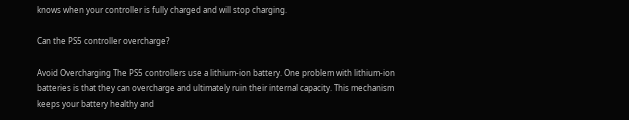knows when your controller is fully charged and will stop charging.

Can the PS5 controller overcharge?

Avoid Overcharging The PS5 controllers use a lithium-ion battery. One problem with lithium-ion batteries is that they can overcharge and ultimately ruin their internal capacity. This mechanism keeps your battery healthy and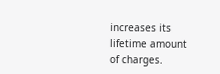increases its lifetime amount of charges.